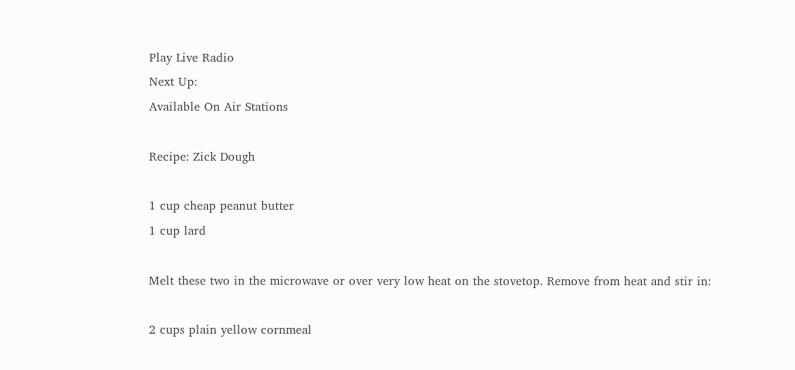Play Live Radio
Next Up:
Available On Air Stations

Recipe: Zick Dough

1 cup cheap peanut butter
1 cup lard

Melt these two in the microwave or over very low heat on the stovetop. Remove from heat and stir in:

2 cups plain yellow cornmeal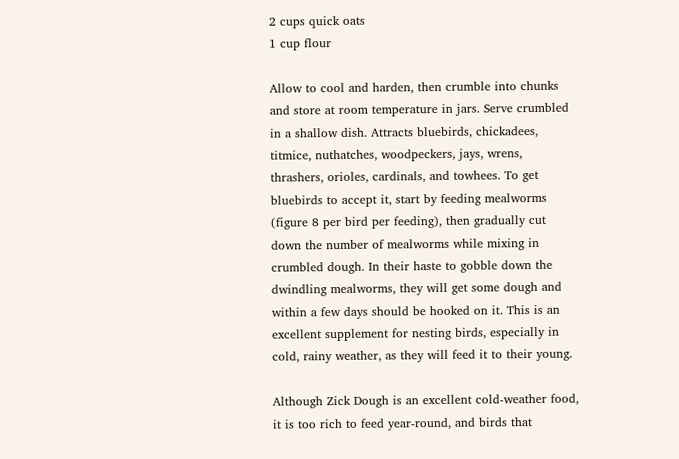2 cups quick oats
1 cup flour

Allow to cool and harden, then crumble into chunks and store at room temperature in jars. Serve crumbled in a shallow dish. Attracts bluebirds, chickadees, titmice, nuthatches, woodpeckers, jays, wrens, thrashers, orioles, cardinals, and towhees. To get bluebirds to accept it, start by feeding mealworms (figure 8 per bird per feeding), then gradually cut down the number of mealworms while mixing in crumbled dough. In their haste to gobble down the dwindling mealworms, they will get some dough and within a few days should be hooked on it. This is an excellent supplement for nesting birds, especially in cold, rainy weather, as they will feed it to their young.

Although Zick Dough is an excellent cold-weather food, it is too rich to feed year-round, and birds that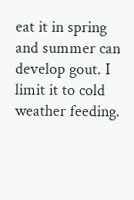eat it in spring and summer can develop gout. I limit it to cold weather feeding.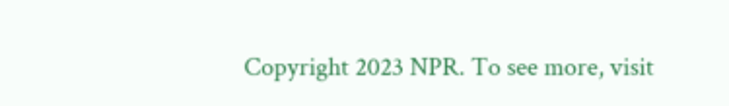Copyright 2023 NPR. To see more, visit